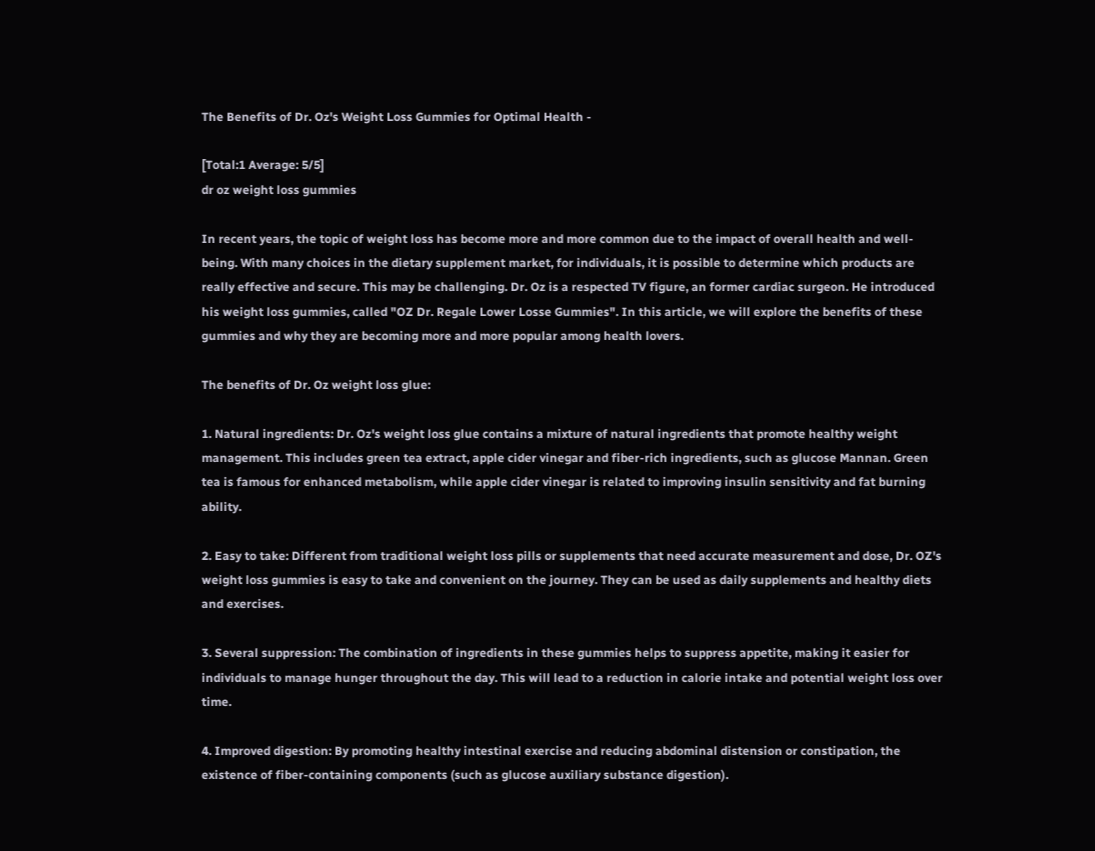The Benefits of Dr. Oz's Weight Loss Gummies for Optimal Health -

[Total:1 Average: 5/5]
dr oz weight loss gummies

In recent years, the topic of weight loss has become more and more common due to the impact of overall health and well-being. With many choices in the dietary supplement market, for individuals, it is possible to determine which products are really effective and secure. This may be challenging. Dr. Oz is a respected TV figure, an former cardiac surgeon. He introduced his weight loss gummies, called "OZ Dr. Regale Lower Losse Gummies". In this article, we will explore the benefits of these gummies and why they are becoming more and more popular among health lovers.

The benefits of Dr. Oz weight loss glue:

1. Natural ingredients: Dr. Oz's weight loss glue contains a mixture of natural ingredients that promote healthy weight management. This includes green tea extract, apple cider vinegar and fiber-rich ingredients, such as glucose Mannan. Green tea is famous for enhanced metabolism, while apple cider vinegar is related to improving insulin sensitivity and fat burning ability.

2. Easy to take: Different from traditional weight loss pills or supplements that need accurate measurement and dose, Dr. OZ's weight loss gummies is easy to take and convenient on the journey. They can be used as daily supplements and healthy diets and exercises.

3. Several suppression: The combination of ingredients in these gummies helps to suppress appetite, making it easier for individuals to manage hunger throughout the day. This will lead to a reduction in calorie intake and potential weight loss over time.

4. Improved digestion: By promoting healthy intestinal exercise and reducing abdominal distension or constipation, the existence of fiber-containing components (such as glucose auxiliary substance digestion).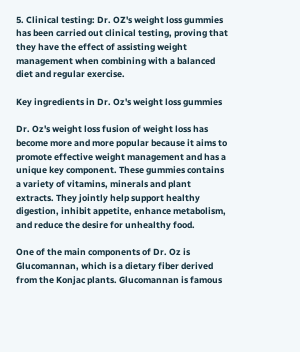5. Clinical testing: Dr. OZ's weight loss gummies has been carried out clinical testing, proving that they have the effect of assisting weight management when combining with a balanced diet and regular exercise.

Key ingredients in Dr. Oz's weight loss gummies

Dr. Oz's weight loss fusion of weight loss has become more and more popular because it aims to promote effective weight management and has a unique key component. These gummies contains a variety of vitamins, minerals and plant extracts. They jointly help support healthy digestion, inhibit appetite, enhance metabolism, and reduce the desire for unhealthy food.

One of the main components of Dr. Oz is Glucomannan, which is a dietary fiber derived from the Konjac plants. Glucomannan is famous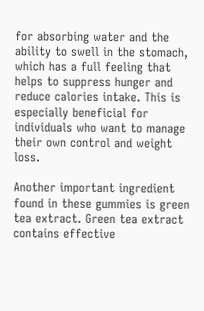for absorbing water and the ability to swell in the stomach, which has a full feeling that helps to suppress hunger and reduce calories intake. This is especially beneficial for individuals who want to manage their own control and weight loss.

Another important ingredient found in these gummies is green tea extract. Green tea extract contains effective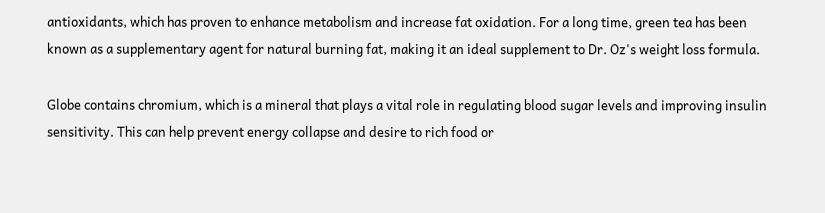antioxidants, which has proven to enhance metabolism and increase fat oxidation. For a long time, green tea has been known as a supplementary agent for natural burning fat, making it an ideal supplement to Dr. Oz's weight loss formula.

Globe contains chromium, which is a mineral that plays a vital role in regulating blood sugar levels and improving insulin sensitivity. This can help prevent energy collapse and desire to rich food or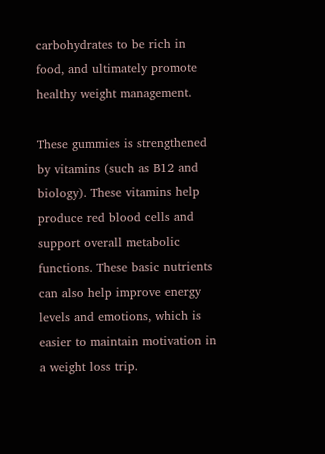carbohydrates to be rich in food, and ultimately promote healthy weight management.

These gummies is strengthened by vitamins (such as B12 and biology). These vitamins help produce red blood cells and support overall metabolic functions. These basic nutrients can also help improve energy levels and emotions, which is easier to maintain motivation in a weight loss trip.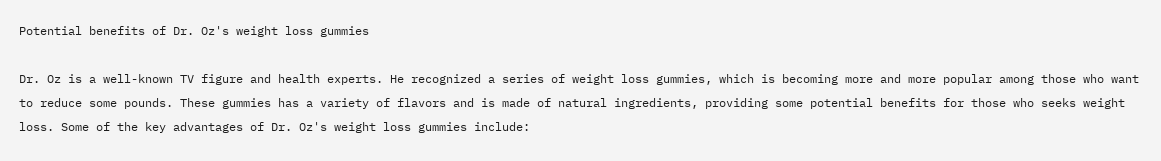Potential benefits of Dr. Oz's weight loss gummies

Dr. Oz is a well-known TV figure and health experts. He recognized a series of weight loss gummies, which is becoming more and more popular among those who want to reduce some pounds. These gummies has a variety of flavors and is made of natural ingredients, providing some potential benefits for those who seeks weight loss. Some of the key advantages of Dr. Oz's weight loss gummies include: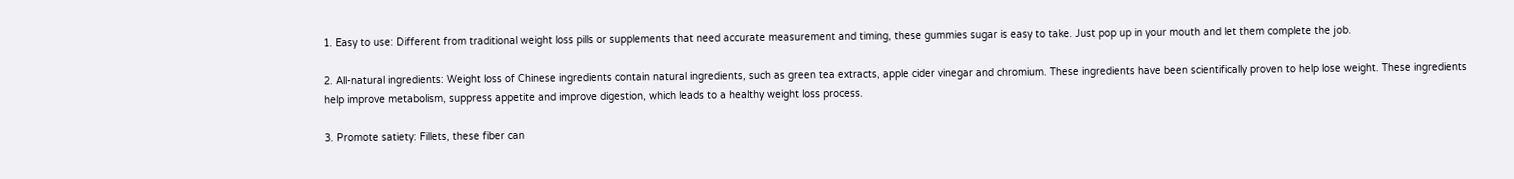1. Easy to use: Different from traditional weight loss pills or supplements that need accurate measurement and timing, these gummies sugar is easy to take. Just pop up in your mouth and let them complete the job.

2. All-natural ingredients: Weight loss of Chinese ingredients contain natural ingredients, such as green tea extracts, apple cider vinegar and chromium. These ingredients have been scientifically proven to help lose weight. These ingredients help improve metabolism, suppress appetite and improve digestion, which leads to a healthy weight loss process.

3. Promote satiety: Fillets, these fiber can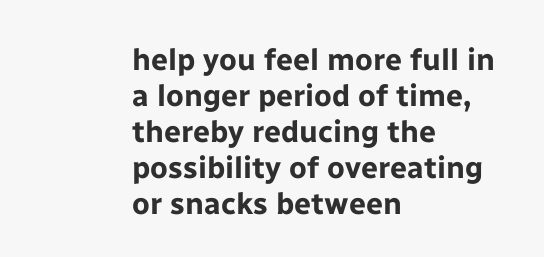help you feel more full in a longer period of time, thereby reducing the possibility of overeating or snacks between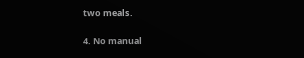two meals.

4. No manual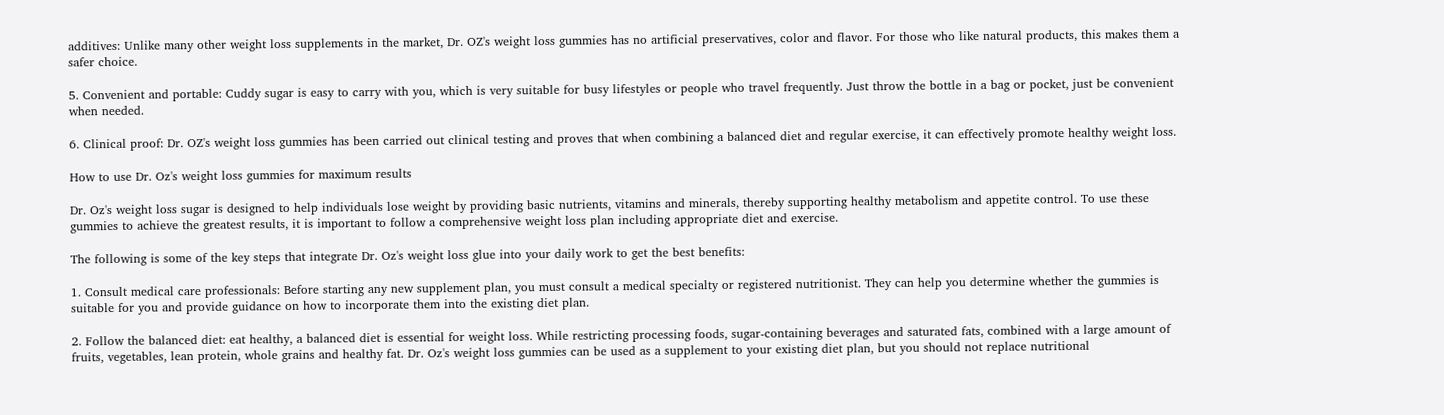additives: Unlike many other weight loss supplements in the market, Dr. OZ's weight loss gummies has no artificial preservatives, color and flavor. For those who like natural products, this makes them a safer choice.

5. Convenient and portable: Cuddy sugar is easy to carry with you, which is very suitable for busy lifestyles or people who travel frequently. Just throw the bottle in a bag or pocket, just be convenient when needed.

6. Clinical proof: Dr. OZ's weight loss gummies has been carried out clinical testing and proves that when combining a balanced diet and regular exercise, it can effectively promote healthy weight loss.

How to use Dr. Oz's weight loss gummies for maximum results

Dr. Oz's weight loss sugar is designed to help individuals lose weight by providing basic nutrients, vitamins and minerals, thereby supporting healthy metabolism and appetite control. To use these gummies to achieve the greatest results, it is important to follow a comprehensive weight loss plan including appropriate diet and exercise.

The following is some of the key steps that integrate Dr. Oz's weight loss glue into your daily work to get the best benefits:

1. Consult medical care professionals: Before starting any new supplement plan, you must consult a medical specialty or registered nutritionist. They can help you determine whether the gummies is suitable for you and provide guidance on how to incorporate them into the existing diet plan.

2. Follow the balanced diet: eat healthy, a balanced diet is essential for weight loss. While restricting processing foods, sugar-containing beverages and saturated fats, combined with a large amount of fruits, vegetables, lean protein, whole grains and healthy fat. Dr. Oz's weight loss gummies can be used as a supplement to your existing diet plan, but you should not replace nutritional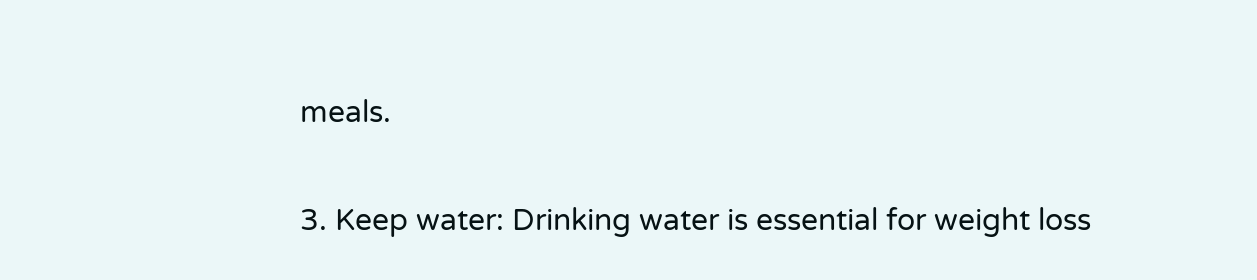meals.

3. Keep water: Drinking water is essential for weight loss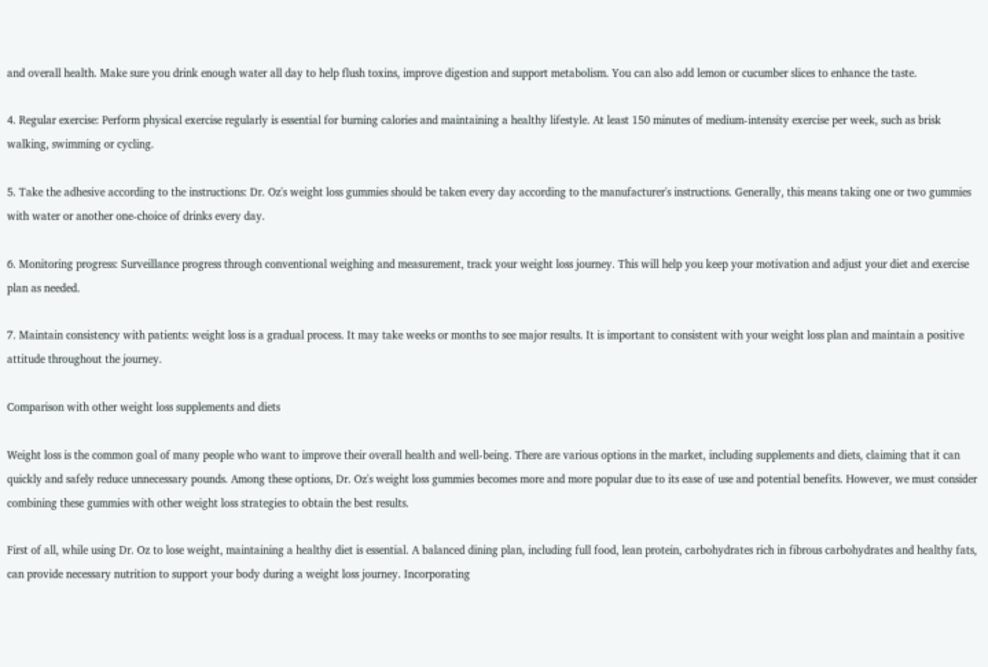and overall health. Make sure you drink enough water all day to help flush toxins, improve digestion and support metabolism. You can also add lemon or cucumber slices to enhance the taste.

4. Regular exercise: Perform physical exercise regularly is essential for burning calories and maintaining a healthy lifestyle. At least 150 minutes of medium-intensity exercise per week, such as brisk walking, swimming or cycling.

5. Take the adhesive according to the instructions: Dr. Oz's weight loss gummies should be taken every day according to the manufacturer's instructions. Generally, this means taking one or two gummies with water or another one-choice of drinks every day.

6. Monitoring progress: Surveillance progress through conventional weighing and measurement, track your weight loss journey. This will help you keep your motivation and adjust your diet and exercise plan as needed.

7. Maintain consistency with patients: weight loss is a gradual process. It may take weeks or months to see major results. It is important to consistent with your weight loss plan and maintain a positive attitude throughout the journey.

Comparison with other weight loss supplements and diets

Weight loss is the common goal of many people who want to improve their overall health and well-being. There are various options in the market, including supplements and diets, claiming that it can quickly and safely reduce unnecessary pounds. Among these options, Dr. Oz's weight loss gummies becomes more and more popular due to its ease of use and potential benefits. However, we must consider combining these gummies with other weight loss strategies to obtain the best results.

First of all, while using Dr. Oz to lose weight, maintaining a healthy diet is essential. A balanced dining plan, including full food, lean protein, carbohydrates rich in fibrous carbohydrates and healthy fats, can provide necessary nutrition to support your body during a weight loss journey. Incorporating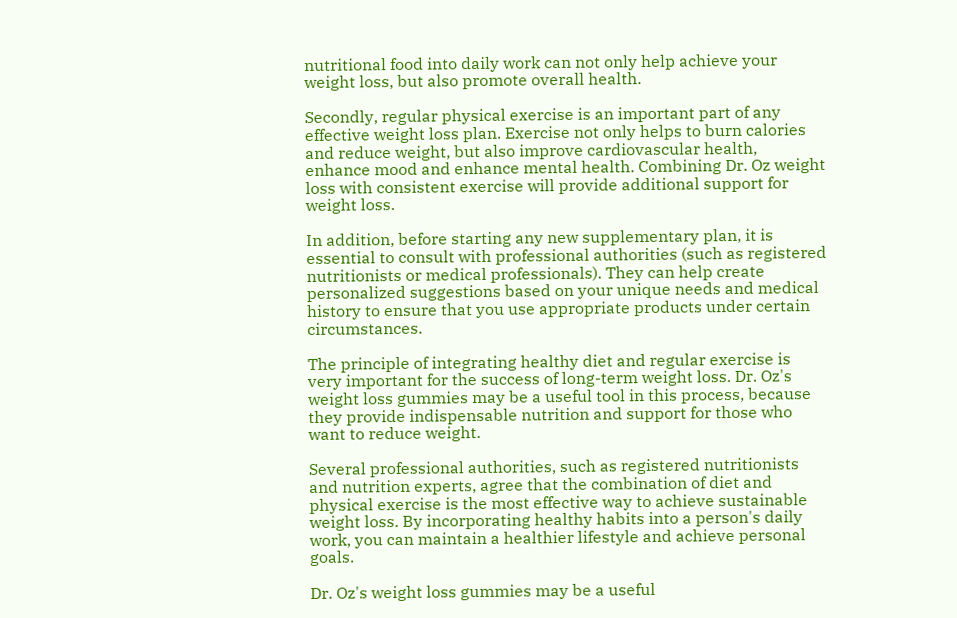nutritional food into daily work can not only help achieve your weight loss, but also promote overall health.

Secondly, regular physical exercise is an important part of any effective weight loss plan. Exercise not only helps to burn calories and reduce weight, but also improve cardiovascular health, enhance mood and enhance mental health. Combining Dr. Oz weight loss with consistent exercise will provide additional support for weight loss.

In addition, before starting any new supplementary plan, it is essential to consult with professional authorities (such as registered nutritionists or medical professionals). They can help create personalized suggestions based on your unique needs and medical history to ensure that you use appropriate products under certain circumstances.

The principle of integrating healthy diet and regular exercise is very important for the success of long-term weight loss. Dr. Oz's weight loss gummies may be a useful tool in this process, because they provide indispensable nutrition and support for those who want to reduce weight.

Several professional authorities, such as registered nutritionists and nutrition experts, agree that the combination of diet and physical exercise is the most effective way to achieve sustainable weight loss. By incorporating healthy habits into a person's daily work, you can maintain a healthier lifestyle and achieve personal goals.

Dr. Oz's weight loss gummies may be a useful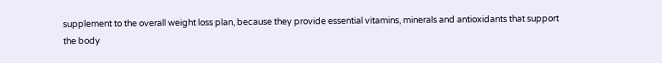supplement to the overall weight loss plan, because they provide essential vitamins, minerals and antioxidants that support the body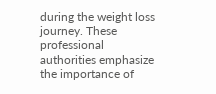during the weight loss journey. These professional authorities emphasize the importance of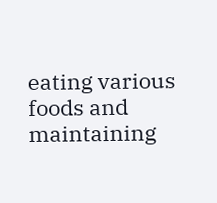eating various foods and maintaining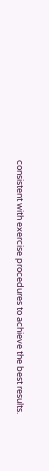consistent with exercise procedures to achieve the best results.